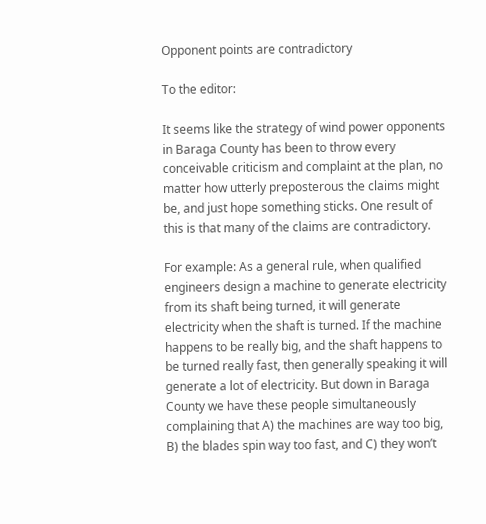Opponent points are contradictory

To the editor:

It seems like the strategy of wind power opponents in Baraga County has been to throw every conceivable criticism and complaint at the plan, no matter how utterly preposterous the claims might be, and just hope something sticks. One result of this is that many of the claims are contradictory.

For example: As a general rule, when qualified engineers design a machine to generate electricity from its shaft being turned, it will generate electricity when the shaft is turned. If the machine happens to be really big, and the shaft happens to be turned really fast, then generally speaking it will generate a lot of electricity. But down in Baraga County we have these people simultaneously complaining that A) the machines are way too big, B) the blades spin way too fast, and C) they won’t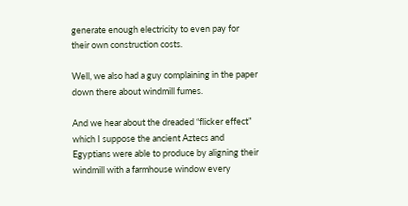generate enough electricity to even pay for their own construction costs.

Well, we also had a guy complaining in the paper down there about windmill fumes.

And we hear about the dreaded “flicker effect” which I suppose the ancient Aztecs and Egyptians were able to produce by aligning their windmill with a farmhouse window every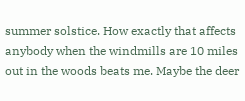summer solstice. How exactly that affects anybody when the windmills are 10 miles out in the woods beats me. Maybe the deer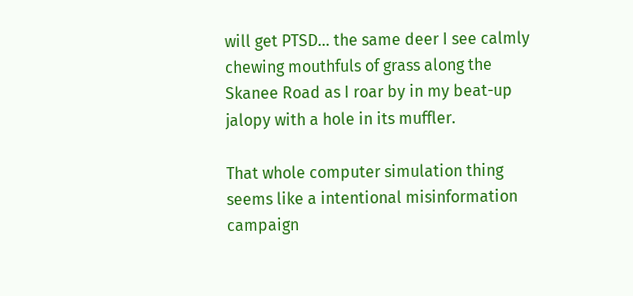will get PTSD… the same deer I see calmly chewing mouthfuls of grass along the Skanee Road as I roar by in my beat-up jalopy with a hole in its muffler.

That whole computer simulation thing seems like a intentional misinformation campaign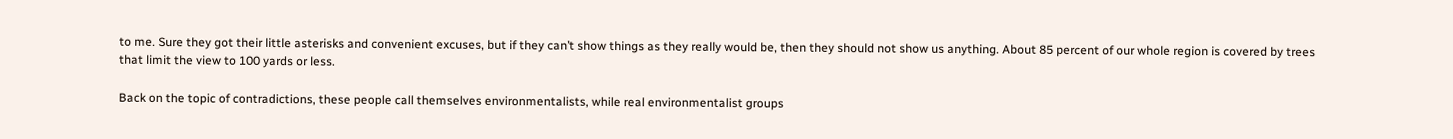to me. Sure they got their little asterisks and convenient excuses, but if they can’t show things as they really would be, then they should not show us anything. About 85 percent of our whole region is covered by trees that limit the view to 100 yards or less.

Back on the topic of contradictions, these people call themselves environmentalists, while real environmentalist groups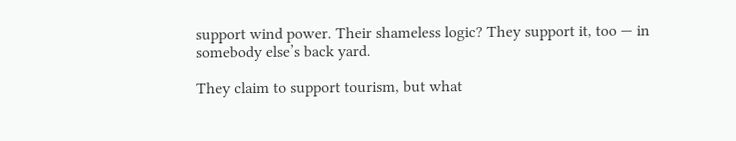support wind power. Their shameless logic? They support it, too — in somebody else’s back yard.

They claim to support tourism, but what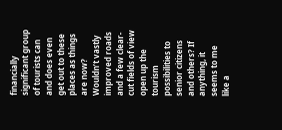financially significant group of tourists can and does even get out to these places as things are now? Wouldn’t vastly improved roads and a few clear-cut fields of view open up the tourism possibilities to senior citizens and others? If anything, it seems to me like a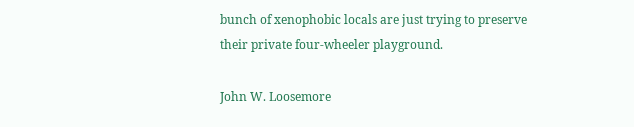bunch of xenophobic locals are just trying to preserve their private four-wheeler playground.

John W. Loosemore